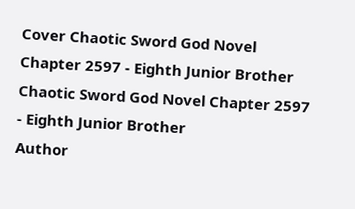Cover Chaotic Sword God Novel Chapter 2597 - Eighth Junior Brother
Chaotic Sword God Novel Chapter 2597 - Eighth Junior Brother
Author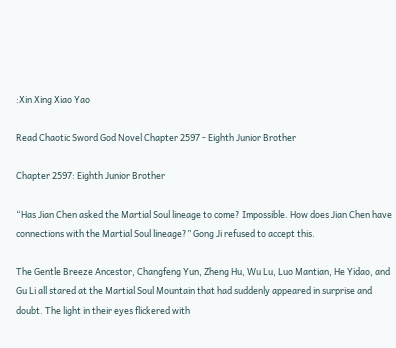:Xin Xing Xiao Yao

Read Chaotic Sword God Novel Chapter 2597 - Eighth Junior Brother

Chapter 2597: Eighth Junior Brother

“Has Jian Chen asked the Martial Soul lineage to come? Impossible. How does Jian Chen have connections with the Martial Soul lineage?” Gong Ji refused to accept this.

The Gentle Breeze Ancestor, Changfeng Yun, Zheng Hu, Wu Lu, Luo Mantian, He Yidao, and Gu Li all stared at the Martial Soul Mountain that had suddenly appeared in surprise and doubt. The light in their eyes flickered with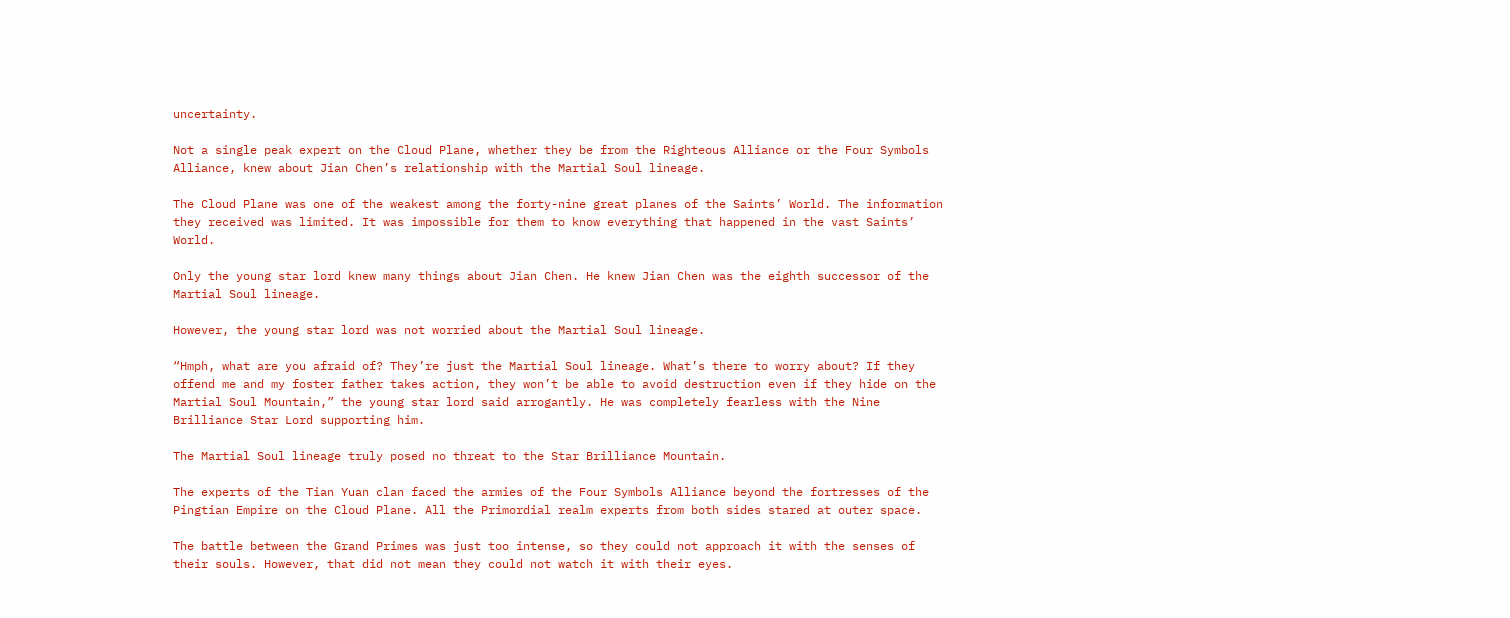uncertainty.

Not a single peak expert on the Cloud Plane, whether they be from the Righteous Alliance or the Four Symbols Alliance, knew about Jian Chen’s relationship with the Martial Soul lineage.

The Cloud Plane was one of the weakest among the forty-nine great planes of the Saints’ World. The information they received was limited. It was impossible for them to know everything that happened in the vast Saints’ World.

Only the young star lord knew many things about Jian Chen. He knew Jian Chen was the eighth successor of the Martial Soul lineage.

However, the young star lord was not worried about the Martial Soul lineage.

“Hmph, what are you afraid of? They’re just the Martial Soul lineage. What’s there to worry about? If they offend me and my foster father takes action, they won’t be able to avoid destruction even if they hide on the Martial Soul Mountain,” the young star lord said arrogantly. He was completely fearless with the Nine Brilliance Star Lord supporting him.

The Martial Soul lineage truly posed no threat to the Star Brilliance Mountain.

The experts of the Tian Yuan clan faced the armies of the Four Symbols Alliance beyond the fortresses of the Pingtian Empire on the Cloud Plane. All the Primordial realm experts from both sides stared at outer space.

The battle between the Grand Primes was just too intense, so they could not approach it with the senses of their souls. However, that did not mean they could not watch it with their eyes.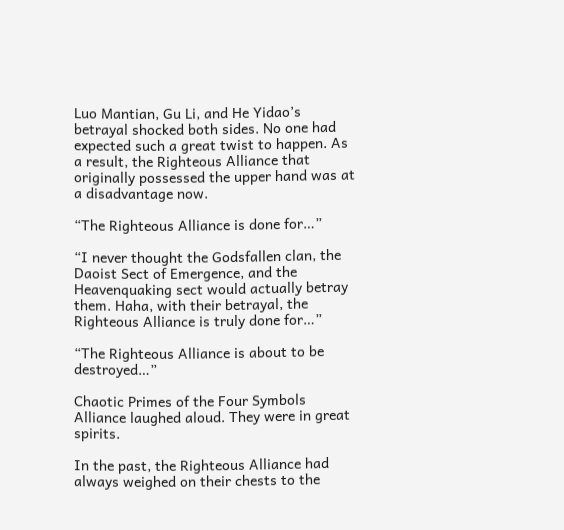Luo Mantian, Gu Li, and He Yidao’s betrayal shocked both sides. No one had expected such a great twist to happen. As a result, the Righteous Alliance that originally possessed the upper hand was at a disadvantage now.

“The Righteous Alliance is done for…”

“I never thought the Godsfallen clan, the Daoist Sect of Emergence, and the Heavenquaking sect would actually betray them. Haha, with their betrayal, the Righteous Alliance is truly done for…”

“The Righteous Alliance is about to be destroyed…”

Chaotic Primes of the Four Symbols Alliance laughed aloud. They were in great spirits.

In the past, the Righteous Alliance had always weighed on their chests to the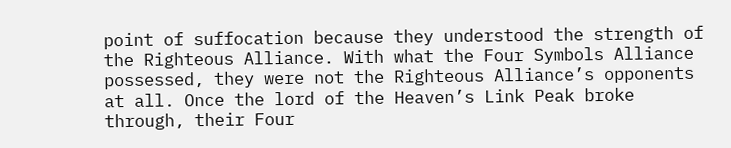point of suffocation because they understood the strength of the Righteous Alliance. With what the Four Symbols Alliance possessed, they were not the Righteous Alliance’s opponents at all. Once the lord of the Heaven’s Link Peak broke through, their Four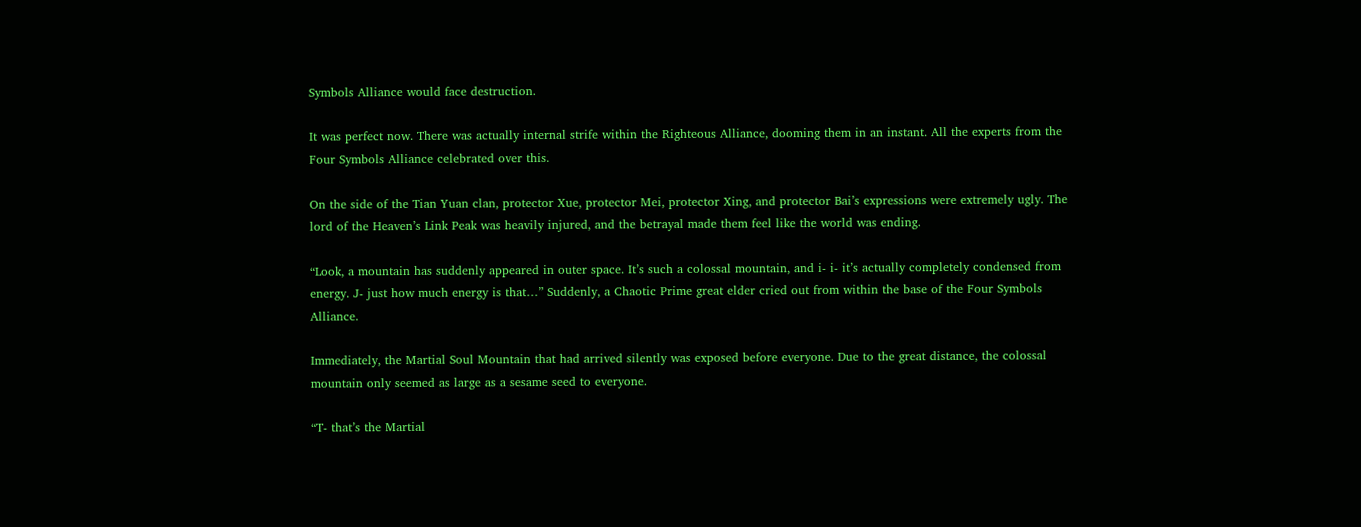Symbols Alliance would face destruction.

It was perfect now. There was actually internal strife within the Righteous Alliance, dooming them in an instant. All the experts from the Four Symbols Alliance celebrated over this.

On the side of the Tian Yuan clan, protector Xue, protector Mei, protector Xing, and protector Bai’s expressions were extremely ugly. The lord of the Heaven’s Link Peak was heavily injured, and the betrayal made them feel like the world was ending.

“Look, a mountain has suddenly appeared in outer space. It’s such a colossal mountain, and i- i- it’s actually completely condensed from energy. J- just how much energy is that…” Suddenly, a Chaotic Prime great elder cried out from within the base of the Four Symbols Alliance.

Immediately, the Martial Soul Mountain that had arrived silently was exposed before everyone. Due to the great distance, the colossal mountain only seemed as large as a sesame seed to everyone.

“T- that’s the Martial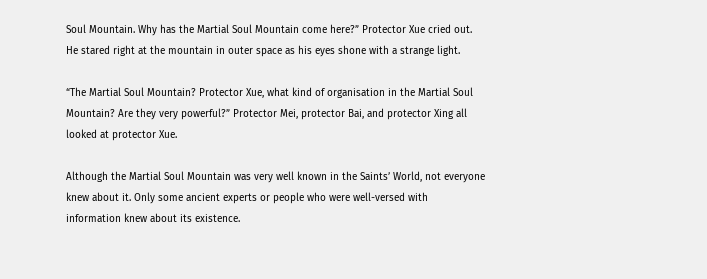Soul Mountain. Why has the Martial Soul Mountain come here?” Protector Xue cried out. He stared right at the mountain in outer space as his eyes shone with a strange light.

“The Martial Soul Mountain? Protector Xue, what kind of organisation in the Martial Soul Mountain? Are they very powerful?” Protector Mei, protector Bai, and protector Xing all looked at protector Xue.

Although the Martial Soul Mountain was very well known in the Saints’ World, not everyone knew about it. Only some ancient experts or people who were well-versed with information knew about its existence.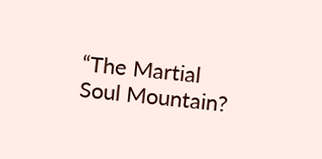“The Martial Soul Mountain?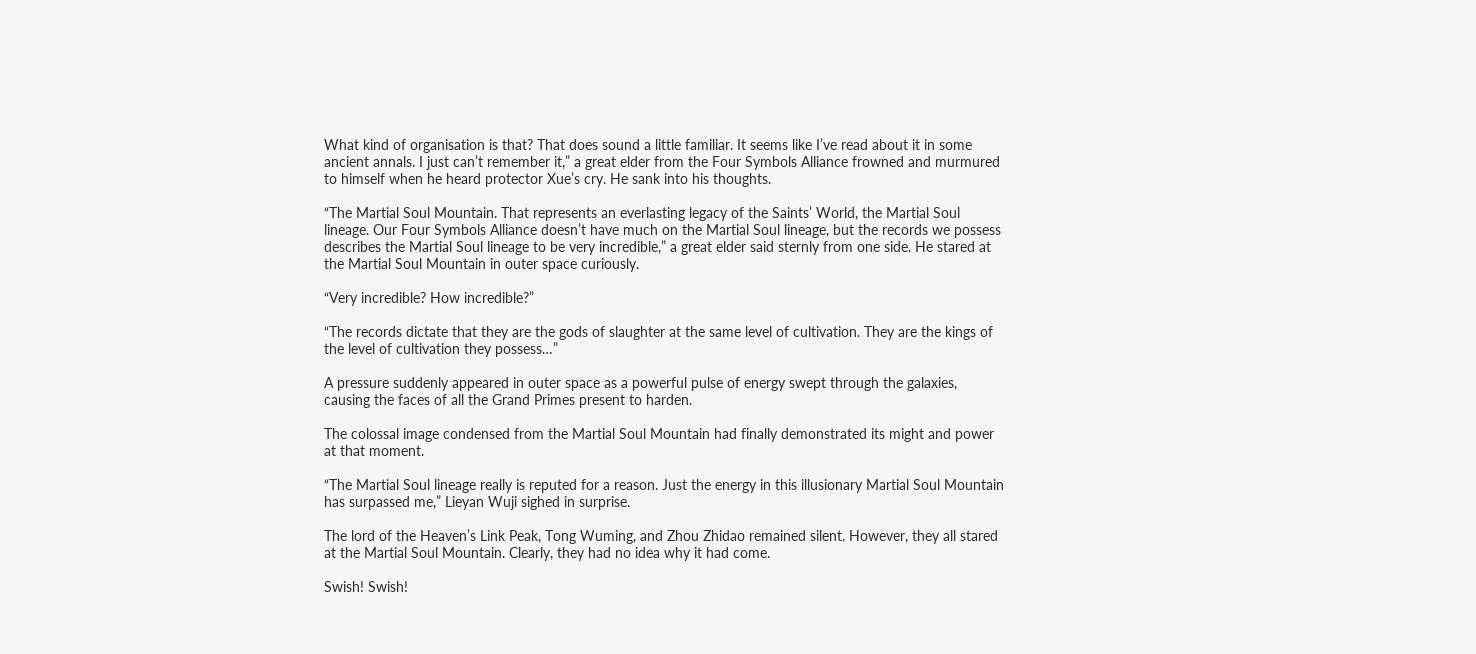What kind of organisation is that? That does sound a little familiar. It seems like I’ve read about it in some ancient annals. I just can’t remember it,” a great elder from the Four Symbols Alliance frowned and murmured to himself when he heard protector Xue’s cry. He sank into his thoughts.

“The Martial Soul Mountain. That represents an everlasting legacy of the Saints’ World, the Martial Soul lineage. Our Four Symbols Alliance doesn’t have much on the Martial Soul lineage, but the records we possess describes the Martial Soul lineage to be very incredible,” a great elder said sternly from one side. He stared at the Martial Soul Mountain in outer space curiously.

“Very incredible? How incredible?”

“The records dictate that they are the gods of slaughter at the same level of cultivation. They are the kings of the level of cultivation they possess…”

A pressure suddenly appeared in outer space as a powerful pulse of energy swept through the galaxies, causing the faces of all the Grand Primes present to harden.

The colossal image condensed from the Martial Soul Mountain had finally demonstrated its might and power at that moment.

“The Martial Soul lineage really is reputed for a reason. Just the energy in this illusionary Martial Soul Mountain has surpassed me,” Lieyan Wuji sighed in surprise.

The lord of the Heaven’s Link Peak, Tong Wuming, and Zhou Zhidao remained silent. However, they all stared at the Martial Soul Mountain. Clearly, they had no idea why it had come.

Swish! Swish!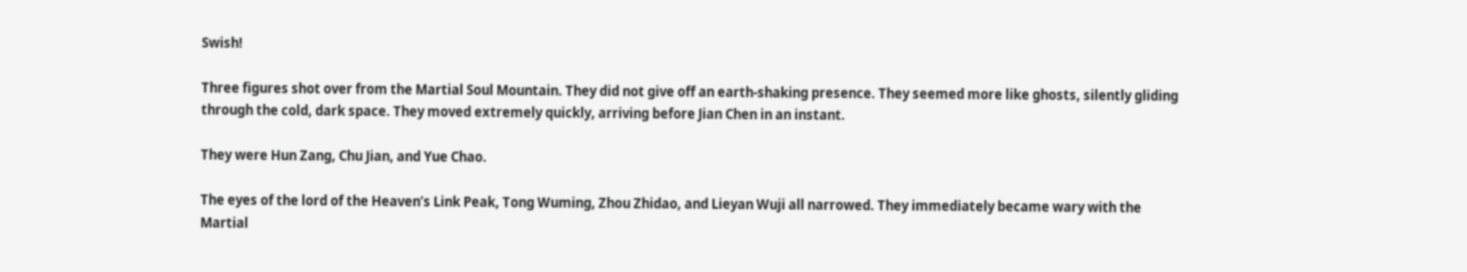Swish!

Three figures shot over from the Martial Soul Mountain. They did not give off an earth-shaking presence. They seemed more like ghosts, silently gliding through the cold, dark space. They moved extremely quickly, arriving before Jian Chen in an instant.

They were Hun Zang, Chu Jian, and Yue Chao.

The eyes of the lord of the Heaven’s Link Peak, Tong Wuming, Zhou Zhidao, and Lieyan Wuji all narrowed. They immediately became wary with the Martial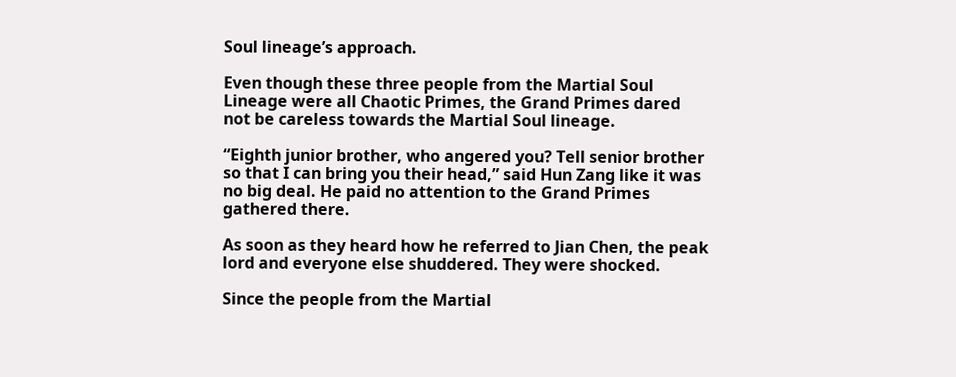Soul lineage’s approach.

Even though these three people from the Martial Soul Lineage were all Chaotic Primes, the Grand Primes dared not be careless towards the Martial Soul lineage.

“Eighth junior brother, who angered you? Tell senior brother so that I can bring you their head,” said Hun Zang like it was no big deal. He paid no attention to the Grand Primes gathered there.

As soon as they heard how he referred to Jian Chen, the peak lord and everyone else shuddered. They were shocked.

Since the people from the Martial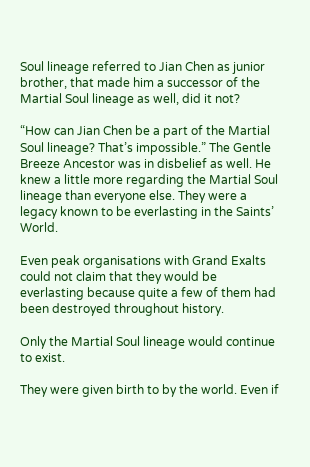Soul lineage referred to Jian Chen as junior brother, that made him a successor of the Martial Soul lineage as well, did it not?

“How can Jian Chen be a part of the Martial Soul lineage? That’s impossible.” The Gentle Breeze Ancestor was in disbelief as well. He knew a little more regarding the Martial Soul lineage than everyone else. They were a legacy known to be everlasting in the Saints’ World.

Even peak organisations with Grand Exalts could not claim that they would be everlasting because quite a few of them had been destroyed throughout history.

Only the Martial Soul lineage would continue to exist.

They were given birth to by the world. Even if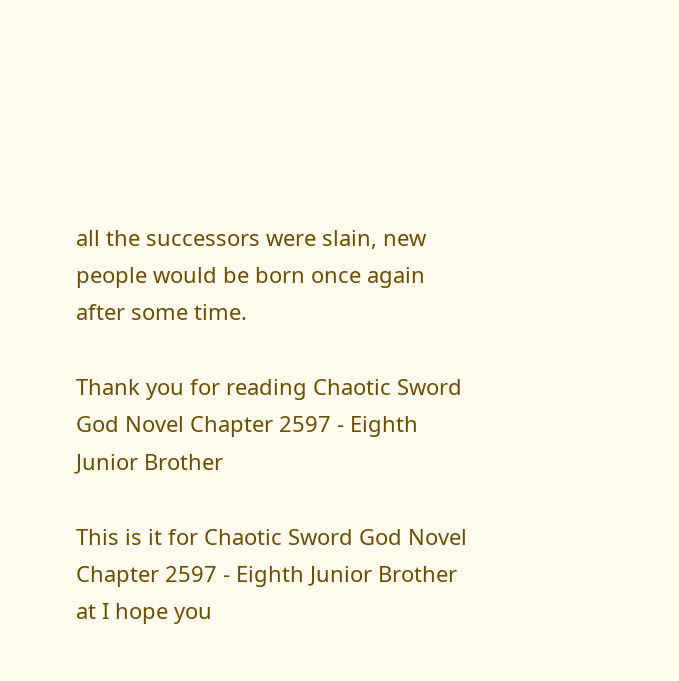all the successors were slain, new people would be born once again after some time.

Thank you for reading Chaotic Sword God Novel Chapter 2597 - Eighth Junior Brother

This is it for Chaotic Sword God Novel Chapter 2597 - Eighth Junior Brother at I hope you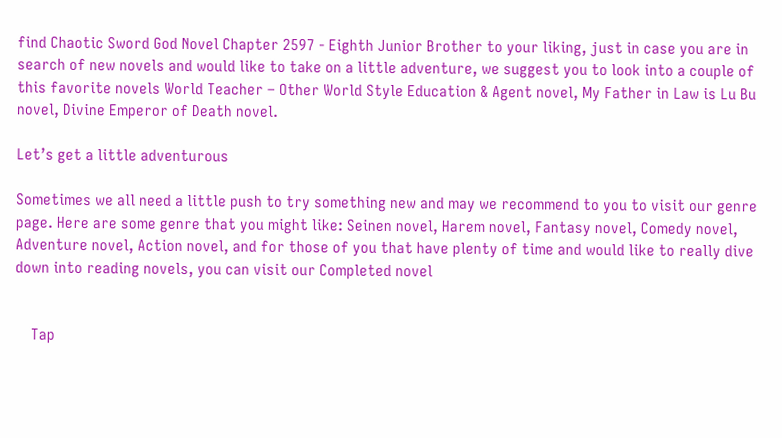find Chaotic Sword God Novel Chapter 2597 - Eighth Junior Brother to your liking, just in case you are in search of new novels and would like to take on a little adventure, we suggest you to look into a couple of this favorite novels World Teacher – Other World Style Education & Agent novel, My Father in Law is Lu Bu novel, Divine Emperor of Death novel.

Let’s get a little adventurous

Sometimes we all need a little push to try something new and may we recommend to you to visit our genre page. Here are some genre that you might like: Seinen novel, Harem novel, Fantasy novel, Comedy novel, Adventure novel, Action novel, and for those of you that have plenty of time and would like to really dive down into reading novels, you can visit our Completed novel


    Tap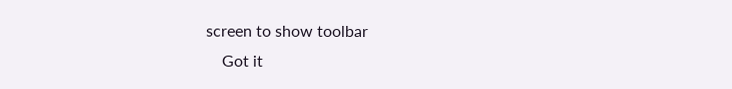screen to show toolbar
    Got it